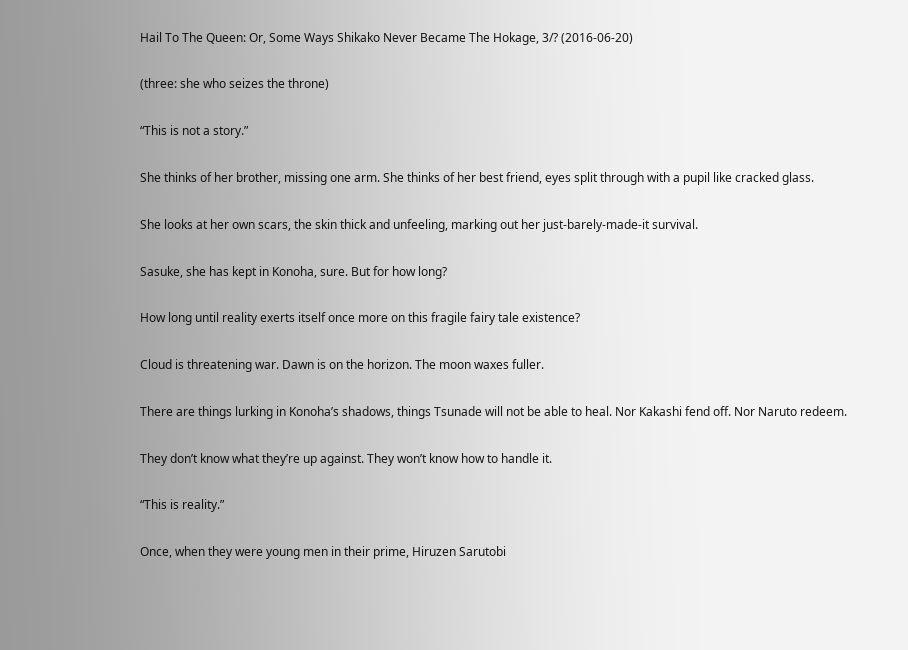Hail To The Queen: Or, Some Ways Shikako Never Became The Hokage, 3/? (2016-06-20)

(three: she who seizes the throne)

“This is not a story.”

She thinks of her brother, missing one arm. She thinks of her best friend, eyes split through with a pupil like cracked glass.

She looks at her own scars, the skin thick and unfeeling, marking out her just-barely-made-it survival.

Sasuke, she has kept in Konoha, sure. But for how long?

How long until reality exerts itself once more on this fragile fairy tale existence?

Cloud is threatening war. Dawn is on the horizon. The moon waxes fuller.

There are things lurking in Konoha’s shadows, things Tsunade will not be able to heal. Nor Kakashi fend off. Nor Naruto redeem.

They don’t know what they’re up against. They won’t know how to handle it.

“This is reality.”

Once, when they were young men in their prime, Hiruzen Sarutobi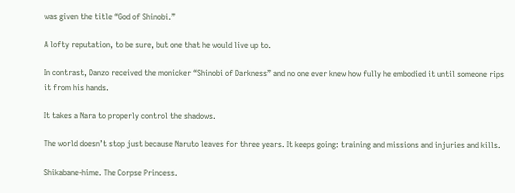was given the title “God of Shinobi.”

A lofty reputation, to be sure, but one that he would live up to.

In contrast, Danzo received the monicker “Shinobi of Darkness” and no one ever knew how fully he embodied it until someone rips it from his hands.

It takes a Nara to properly control the shadows.

The world doesn’t stop just because Naruto leaves for three years. It keeps going: training and missions and injuries and kills.

Shikabane-hime. The Corpse Princess.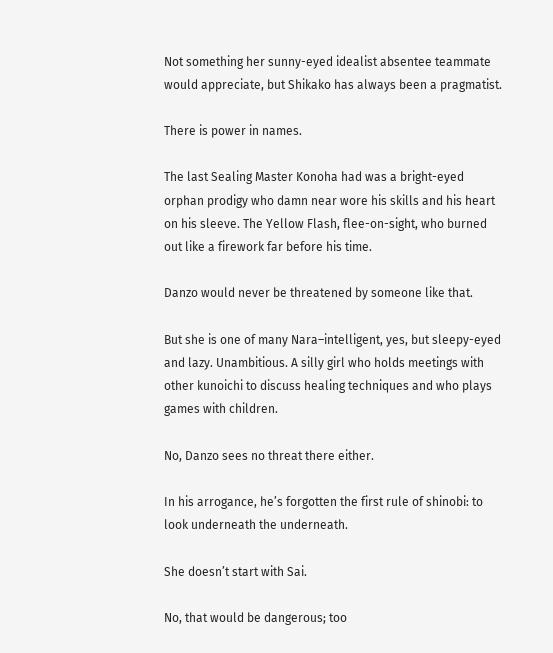Not something her sunny-eyed idealist absentee teammate would appreciate, but Shikako has always been a pragmatist.

There is power in names.

The last Sealing Master Konoha had was a bright-eyed orphan prodigy who damn near wore his skills and his heart on his sleeve. The Yellow Flash, flee-on-sight, who burned out like a firework far before his time.

Danzo would never be threatened by someone like that.

But she is one of many Nara–intelligent, yes, but sleepy-eyed and lazy. Unambitious. A silly girl who holds meetings with other kunoichi to discuss healing techniques and who plays games with children.

No, Danzo sees no threat there either.

In his arrogance, he’s forgotten the first rule of shinobi: to look underneath the underneath.

She doesn’t start with Sai.

No, that would be dangerous; too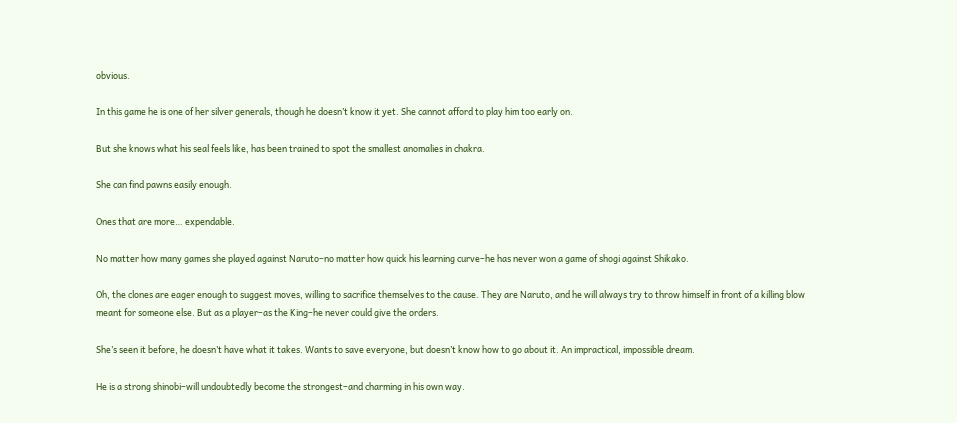obvious.

In this game he is one of her silver generals, though he doesn’t know it yet. She cannot afford to play him too early on.

But she knows what his seal feels like, has been trained to spot the smallest anomalies in chakra.

She can find pawns easily enough.

Ones that are more… expendable.

No matter how many games she played against Naruto–no matter how quick his learning curve–he has never won a game of shogi against Shikako.

Oh, the clones are eager enough to suggest moves, willing to sacrifice themselves to the cause. They are Naruto, and he will always try to throw himself in front of a killing blow meant for someone else. But as a player–as the King–he never could give the orders.

She’s seen it before, he doesn’t have what it takes. Wants to save everyone, but doesn’t know how to go about it. An impractical, impossible dream.

He is a strong shinobi–will undoubtedly become the strongest–and charming in his own way.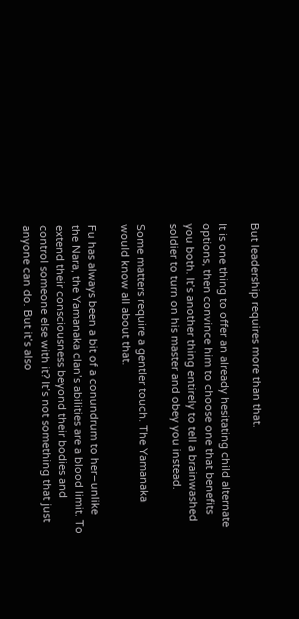But leadership requires more than that.

It is one thing to offer an already hesitating child alternate options, then convince him to choose one that benefits you both. It’s another thing entirely to tell a brainwashed soldier to turn on his master and obey you instead.

Some matters require a gentler touch. The Yamanaka would know all about that.

Fu has always been a bit of a conundrum to her–unlike the Nara, the Yamanaka clan’s abilities are a blood limit. To extend their consciousness beyond their bodies and control someone else with it? It’s not something that just anyone can do. But it’s also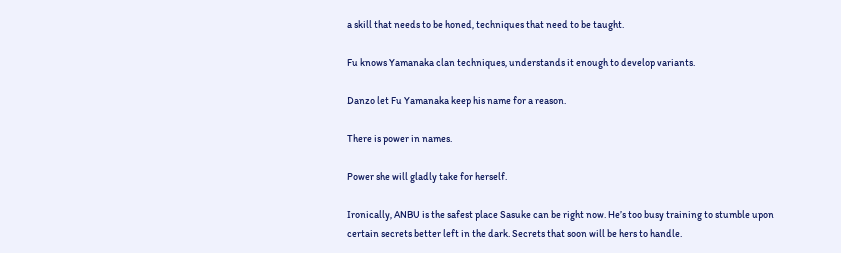a skill that needs to be honed, techniques that need to be taught.

Fu knows Yamanaka clan techniques, understands it enough to develop variants.

Danzo let Fu Yamanaka keep his name for a reason.

There is power in names.

Power she will gladly take for herself.

Ironically, ANBU is the safest place Sasuke can be right now. He’s too busy training to stumble upon certain secrets better left in the dark. Secrets that soon will be hers to handle.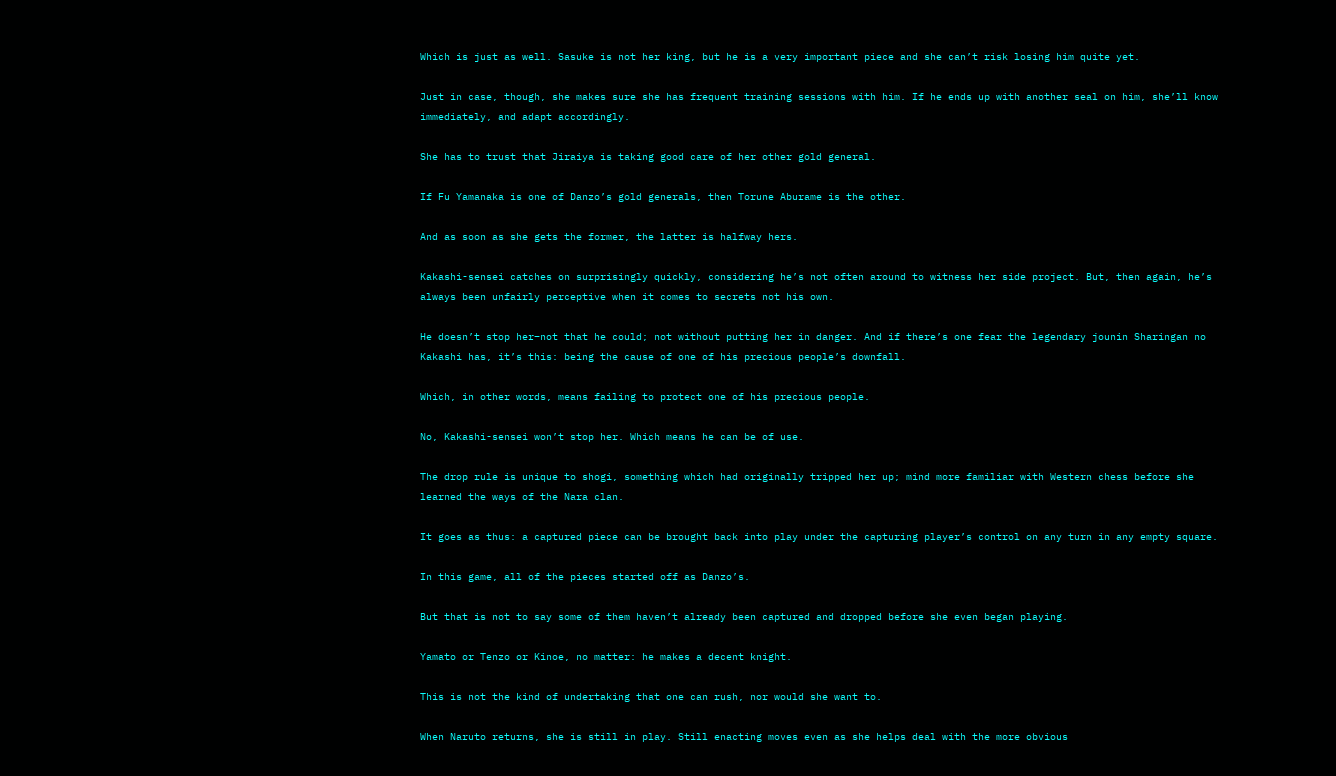Which is just as well. Sasuke is not her king, but he is a very important piece and she can’t risk losing him quite yet.

Just in case, though, she makes sure she has frequent training sessions with him. If he ends up with another seal on him, she’ll know immediately, and adapt accordingly.

She has to trust that Jiraiya is taking good care of her other gold general.

If Fu Yamanaka is one of Danzo’s gold generals, then Torune Aburame is the other.

And as soon as she gets the former, the latter is halfway hers.

Kakashi-sensei catches on surprisingly quickly, considering he’s not often around to witness her side project. But, then again, he’s always been unfairly perceptive when it comes to secrets not his own.

He doesn’t stop her–not that he could; not without putting her in danger. And if there’s one fear the legendary jounin Sharingan no Kakashi has, it’s this: being the cause of one of his precious people’s downfall.

Which, in other words, means failing to protect one of his precious people.

No, Kakashi-sensei won’t stop her. Which means he can be of use.

The drop rule is unique to shogi, something which had originally tripped her up; mind more familiar with Western chess before she learned the ways of the Nara clan.

It goes as thus: a captured piece can be brought back into play under the capturing player’s control on any turn in any empty square.

In this game, all of the pieces started off as Danzo’s.

But that is not to say some of them haven’t already been captured and dropped before she even began playing.

Yamato or Tenzo or Kinoe, no matter: he makes a decent knight.

This is not the kind of undertaking that one can rush, nor would she want to.

When Naruto returns, she is still in play. Still enacting moves even as she helps deal with the more obvious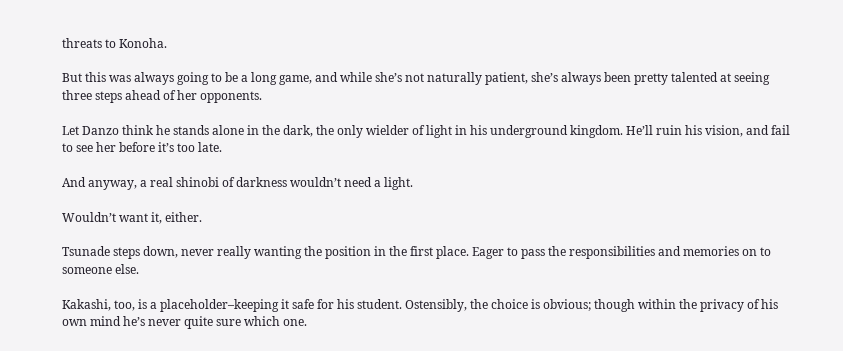threats to Konoha.

But this was always going to be a long game, and while she’s not naturally patient, she’s always been pretty talented at seeing three steps ahead of her opponents.

Let Danzo think he stands alone in the dark, the only wielder of light in his underground kingdom. He’ll ruin his vision, and fail to see her before it’s too late.

And anyway, a real shinobi of darkness wouldn’t need a light.

Wouldn’t want it, either.

Tsunade steps down, never really wanting the position in the first place. Eager to pass the responsibilities and memories on to someone else.

Kakashi, too, is a placeholder–keeping it safe for his student. Ostensibly, the choice is obvious; though within the privacy of his own mind he’s never quite sure which one.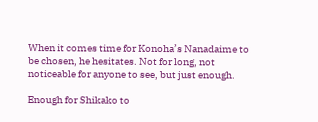When it comes time for Konoha’s Nanadaime to be chosen, he hesitates. Not for long, not noticeable for anyone to see, but just enough.

Enough for Shikako to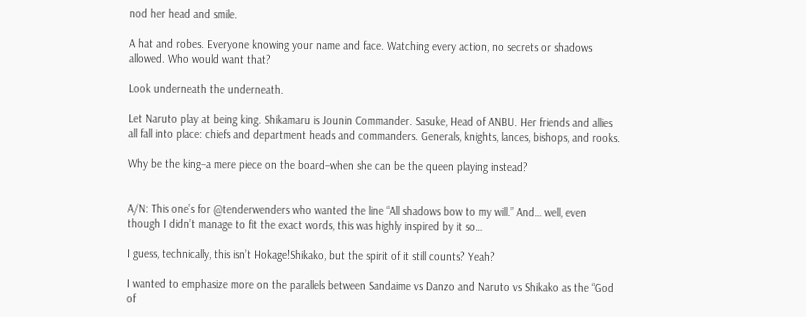nod her head and smile.

A hat and robes. Everyone knowing your name and face. Watching every action, no secrets or shadows allowed. Who would want that?

Look underneath the underneath.

Let Naruto play at being king. Shikamaru is Jounin Commander. Sasuke, Head of ANBU. Her friends and allies all fall into place: chiefs and department heads and commanders. Generals, knights, lances, bishops, and rooks.

Why be the king–a mere piece on the board–when she can be the queen playing instead?


A/N: This one’s for @tenderwenders who wanted the line “All shadows bow to my will.” And… well, even though I didn’t manage to fit the exact words, this was highly inspired by it so…

I guess, technically, this isn’t Hokage!Shikako, but the spirit of it still counts? Yeah?

I wanted to emphasize more on the parallels between Sandaime vs Danzo and Naruto vs Shikako as the “God of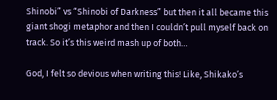Shinobi” vs “Shinobi of Darkness” but then it all became this giant shogi metaphor and then I couldn’t pull myself back on track. So it’s this weird mash up of both…

God, I felt so devious when writing this! Like, Shikako’s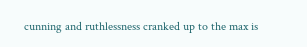cunning and ruthlessness cranked up to the max is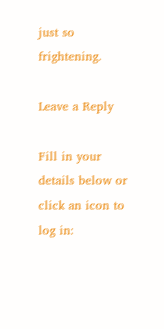just so frightening.

Leave a Reply

Fill in your details below or click an icon to log in: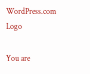WordPress.com Logo

You are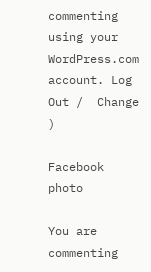commenting using your WordPress.com account. Log Out /  Change )

Facebook photo

You are commenting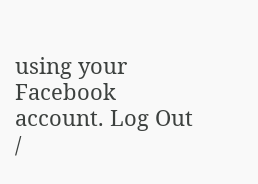using your Facebook account. Log Out /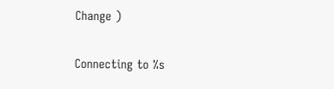Change )

Connecting to %s